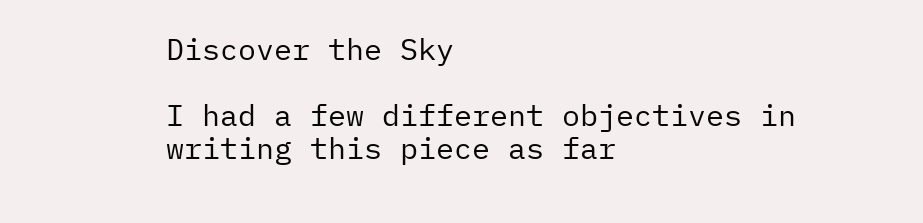Discover the Sky

I had a few different objectives in writing this piece as far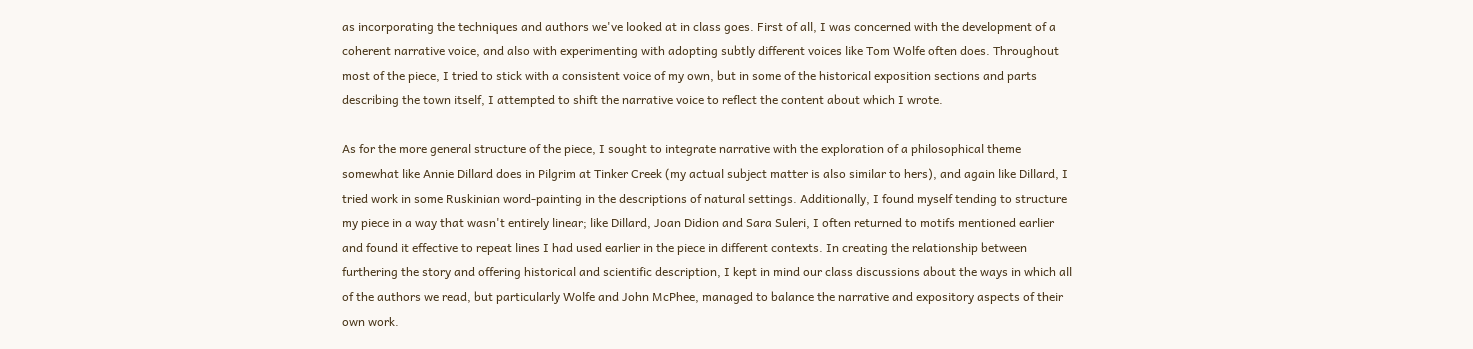as incorporating the techniques and authors we've looked at in class goes. First of all, I was concerned with the development of a coherent narrative voice, and also with experimenting with adopting subtly different voices like Tom Wolfe often does. Throughout most of the piece, I tried to stick with a consistent voice of my own, but in some of the historical exposition sections and parts describing the town itself, I attempted to shift the narrative voice to reflect the content about which I wrote.

As for the more general structure of the piece, I sought to integrate narrative with the exploration of a philosophical theme somewhat like Annie Dillard does in Pilgrim at Tinker Creek (my actual subject matter is also similar to hers), and again like Dillard, I tried work in some Ruskinian word-painting in the descriptions of natural settings. Additionally, I found myself tending to structure my piece in a way that wasn't entirely linear; like Dillard, Joan Didion and Sara Suleri, I often returned to motifs mentioned earlier and found it effective to repeat lines I had used earlier in the piece in different contexts. In creating the relationship between furthering the story and offering historical and scientific description, I kept in mind our class discussions about the ways in which all of the authors we read, but particularly Wolfe and John McPhee, managed to balance the narrative and expository aspects of their own work.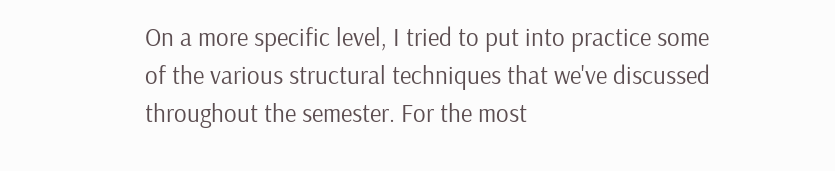On a more specific level, I tried to put into practice some of the various structural techniques that we've discussed throughout the semester. For the most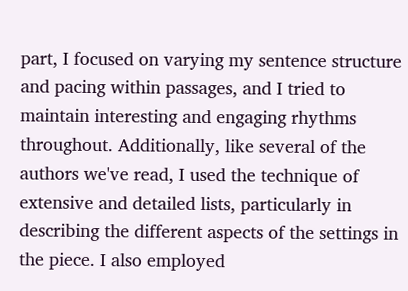part, I focused on varying my sentence structure and pacing within passages, and I tried to maintain interesting and engaging rhythms throughout. Additionally, like several of the authors we've read, I used the technique of extensive and detailed lists, particularly in describing the different aspects of the settings in the piece. I also employed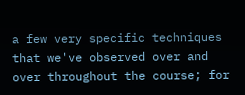a few very specific techniques that we've observed over and over throughout the course; for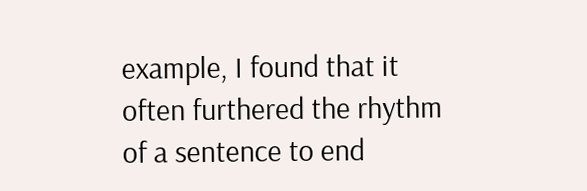example, I found that it often furthered the rhythm of a sentence to end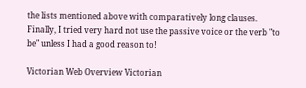the lists mentioned above with comparatively long clauses. Finally, I tried very hard not use the passive voice or the verb "to be" unless I had a good reason to!

Victorian Web Overview Victorian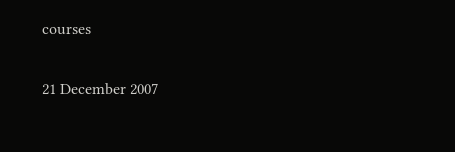courses

21 December 2007